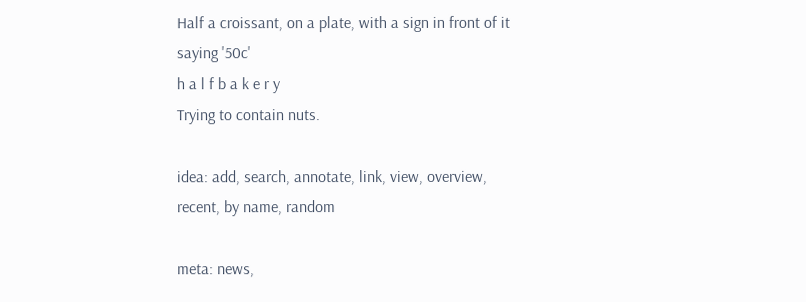Half a croissant, on a plate, with a sign in front of it saying '50c'
h a l f b a k e r y
Trying to contain nuts.

idea: add, search, annotate, link, view, overview, recent, by name, random

meta: news,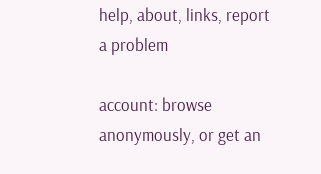help, about, links, report a problem

account: browse anonymously, or get an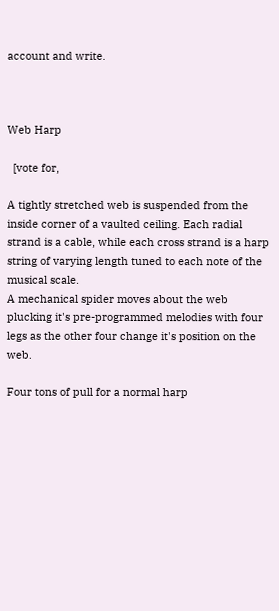account and write.



Web Harp

  [vote for,

A tightly stretched web is suspended from the inside corner of a vaulted ceiling. Each radial strand is a cable, while each cross strand is a harp string of varying length tuned to each note of the musical scale.
A mechanical spider moves about the web plucking it's pre-programmed melodies with four legs as the other four change it's position on the web.

Four tons of pull for a normal harp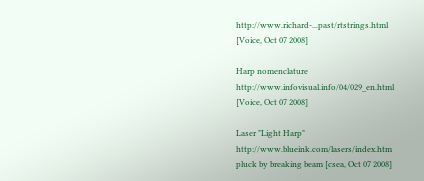http://www.richard-...past/rtstrings.html
[Voice, Oct 07 2008]

Harp nomenclature http://www.infovisual.info/04/029_en.html
[Voice, Oct 07 2008]

Laser "Light Harp" http://www.blueink.com/lasers/index.htm
pluck by breaking beam [csea, Oct 07 2008]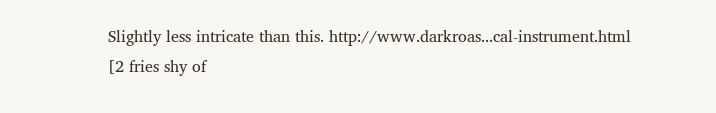Slightly less intricate than this. http://www.darkroas...cal-instrument.html
[2 fries shy of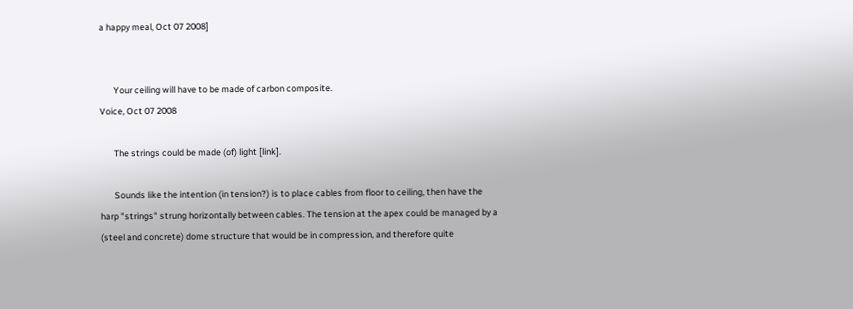a happy meal, Oct 07 2008]


       Your ceiling will have to be made of carbon composite.
Voice, Oct 07 2008

       The strings could be made (of) light [link].

       Sounds like the intention (in tension?) is to place cables from floor to ceiling, then have the harp "strings" strung horizontally between cables. The tension at the apex could be managed by a (steel and concrete) dome structure that would be in compression, and therefore quite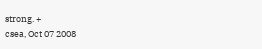strong. +
csea, Oct 07 2008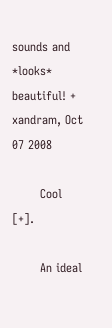sounds and *looks* beautiful! +
xandram, Oct 07 2008

       Cool [+].

       An ideal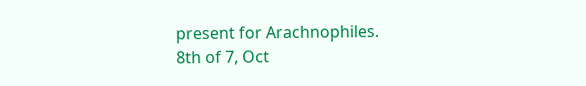present for Arachnophiles.
8th of 7, Oct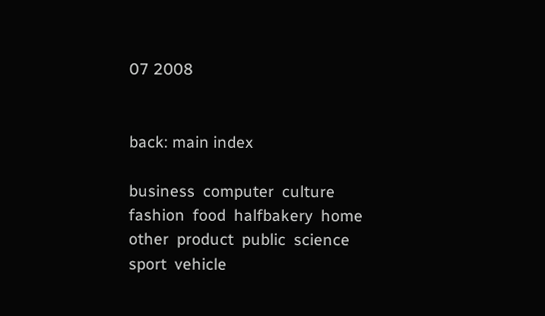07 2008


back: main index

business  computer  culture  fashion  food  halfbakery  home  other  product  public  science  sport  vehicle